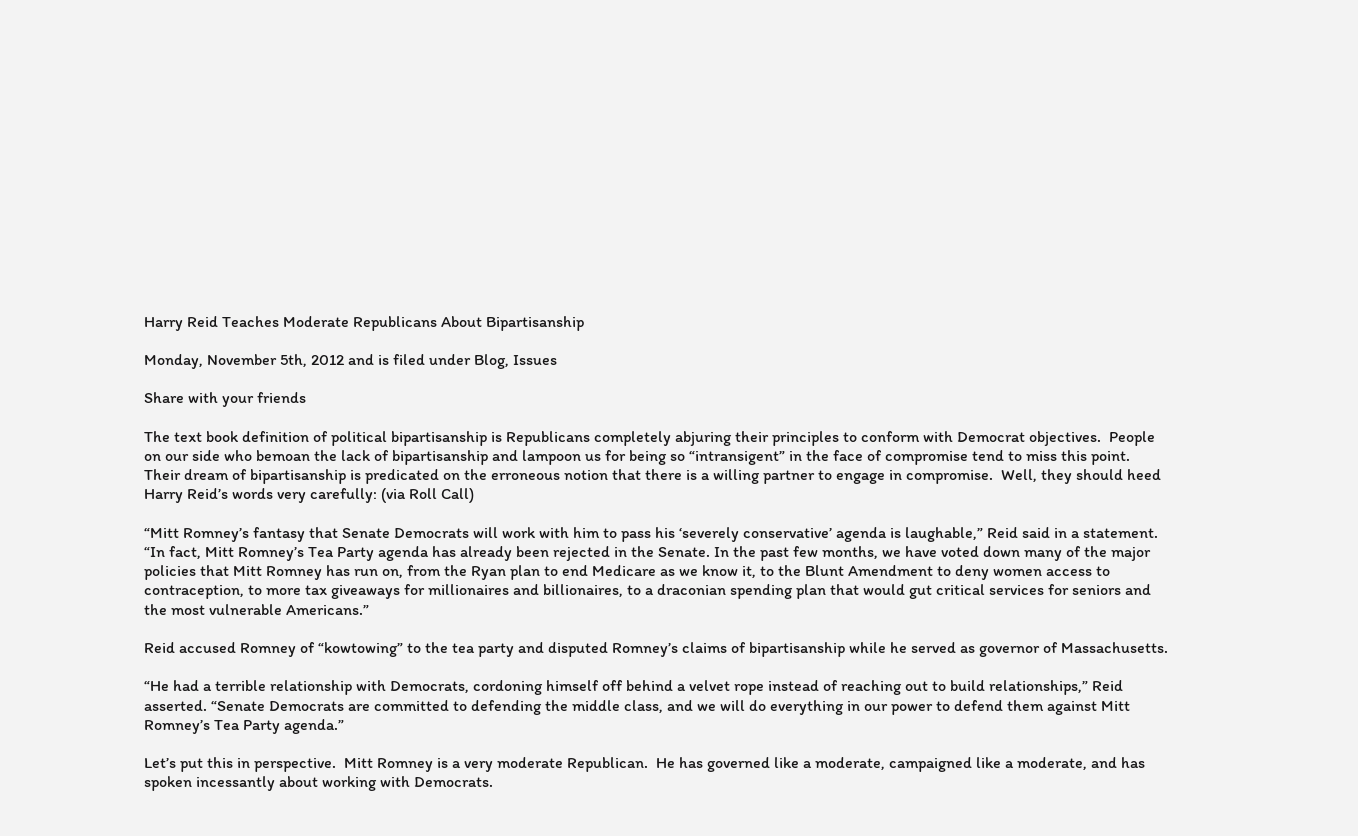Harry Reid Teaches Moderate Republicans About Bipartisanship

Monday, November 5th, 2012 and is filed under Blog, Issues

Share with your friends

The text book definition of political bipartisanship is Republicans completely abjuring their principles to conform with Democrat objectives.  People on our side who bemoan the lack of bipartisanship and lampoon us for being so “intransigent” in the face of compromise tend to miss this point.  Their dream of bipartisanship is predicated on the erroneous notion that there is a willing partner to engage in compromise.  Well, they should heed Harry Reid’s words very carefully: (via Roll Call)

“Mitt Romney’s fantasy that Senate Democrats will work with him to pass his ‘severely conservative’ agenda is laughable,” Reid said in a statement. “In fact, Mitt Romney’s Tea Party agenda has already been rejected in the Senate. In the past few months, we have voted down many of the major policies that Mitt Romney has run on, from the Ryan plan to end Medicare as we know it, to the Blunt Amendment to deny women access to contraception, to more tax giveaways for millionaires and billionaires, to a draconian spending plan that would gut critical services for seniors and the most vulnerable Americans.”

Reid accused Romney of “kowtowing” to the tea party and disputed Romney’s claims of bipartisanship while he served as governor of Massachusetts.

“He had a terrible relationship with Democrats, cordoning himself off behind a velvet rope instead of reaching out to build relationships,” Reid asserted. “Senate Democrats are committed to defending the middle class, and we will do everything in our power to defend them against Mitt Romney’s Tea Party agenda.”

Let’s put this in perspective.  Mitt Romney is a very moderate Republican.  He has governed like a moderate, campaigned like a moderate, and has spoken incessantly about working with Democrats.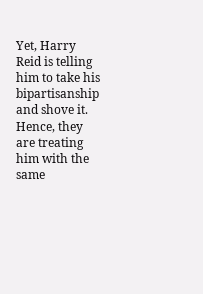Yet, Harry Reid is telling him to take his bipartisanship and shove it.  Hence, they are treating him with the same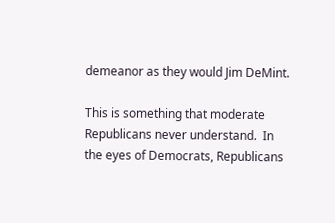demeanor as they would Jim DeMint.

This is something that moderate Republicans never understand.  In the eyes of Democrats, Republicans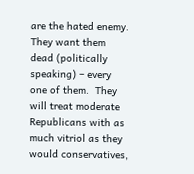are the hated enemy.  They want them dead (politically speaking) – every one of them.  They will treat moderate Republicans with as much vitriol as they would conservatives,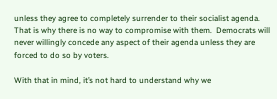unless they agree to completely surrender to their socialist agenda.  That is why there is no way to compromise with them.  Democrats will never willingly concede any aspect of their agenda unless they are forced to do so by voters.

With that in mind, it’s not hard to understand why we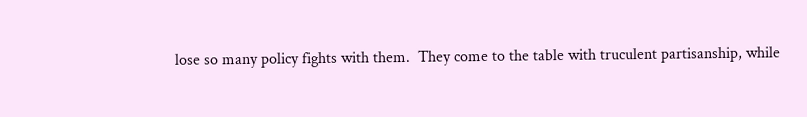lose so many policy fights with them.  They come to the table with truculent partisanship, while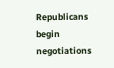Republicans begin negotiations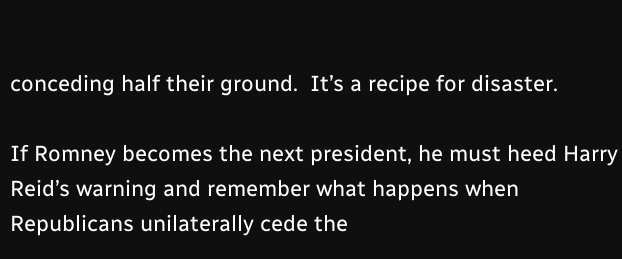conceding half their ground.  It’s a recipe for disaster.

If Romney becomes the next president, he must heed Harry Reid’s warning and remember what happens when Republicans unilaterally cede the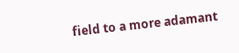field to a more adamant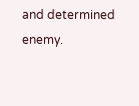and determined enemy.